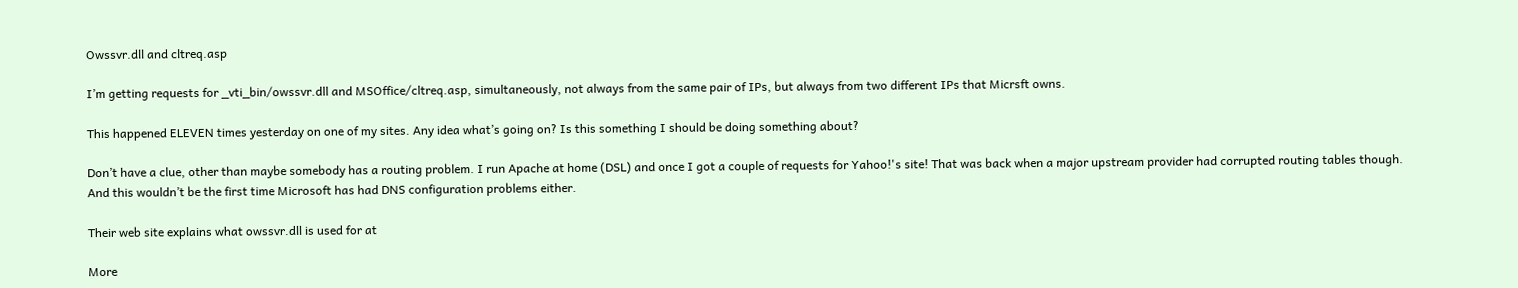Owssvr.dll and cltreq.asp

I’m getting requests for _vti_bin/owssvr.dll and MSOffice/cltreq.asp, simultaneously, not always from the same pair of IPs, but always from two different IPs that Micrsft owns.

This happened ELEVEN times yesterday on one of my sites. Any idea what’s going on? Is this something I should be doing something about?

Don’t have a clue, other than maybe somebody has a routing problem. I run Apache at home (DSL) and once I got a couple of requests for Yahoo!'s site! That was back when a major upstream provider had corrupted routing tables though. And this wouldn’t be the first time Microsoft has had DNS configuration problems either.

Their web site explains what owssvr.dll is used for at

More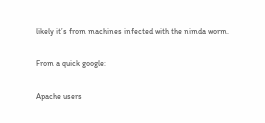likely it’s from machines infected with the nimda worm.

From a quick google:

Apache users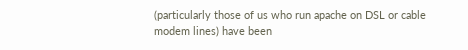(particularly those of us who run apache on DSL or cable modem lines) have been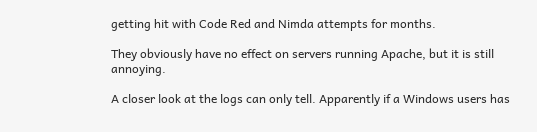getting hit with Code Red and Nimda attempts for months.

They obviously have no effect on servers running Apache, but it is still annoying.

A closer look at the logs can only tell. Apparently if a Windows users has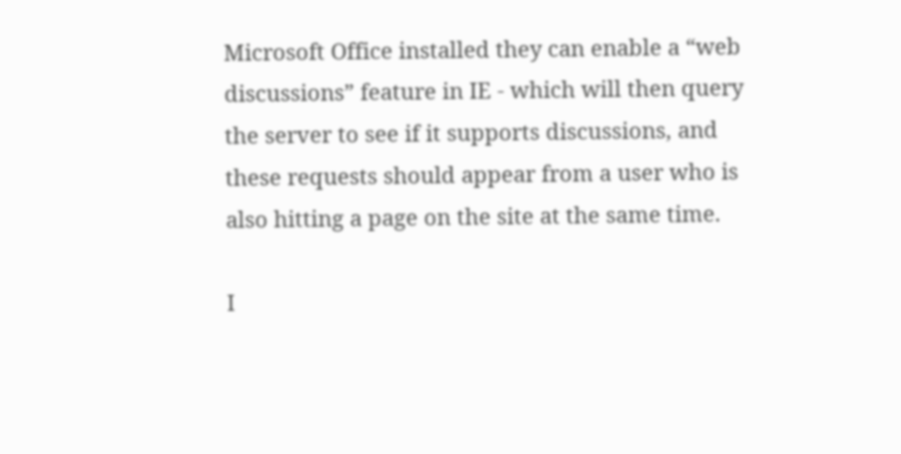Microsoft Office installed they can enable a “web discussions” feature in IE - which will then query the server to see if it supports discussions, and these requests should appear from a user who is also hitting a page on the site at the same time.

I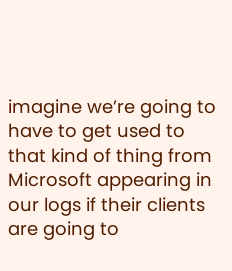imagine we’re going to have to get used to that kind of thing from Microsoft appearing in our logs if their clients are going to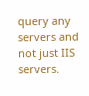query any servers and not just IIS servers.